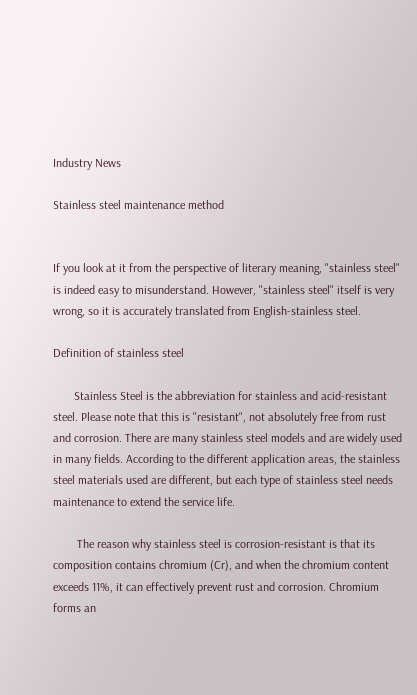Industry News

Stainless steel maintenance method


If you look at it from the perspective of literary meaning, "stainless steel" is indeed easy to misunderstand. However, "stainless steel" itself is very wrong, so it is accurately translated from English-stainless steel.

Definition of stainless steel

       Stainless Steel is the abbreviation for stainless and acid-resistant steel. Please note that this is "resistant", not absolutely free from rust and corrosion. There are many stainless steel models and are widely used in many fields. According to the different application areas, the stainless steel materials used are different, but each type of stainless steel needs maintenance to extend the service life.

        The reason why stainless steel is corrosion-resistant is that its composition contains chromium (Cr), and when the chromium content exceeds 11%, it can effectively prevent rust and corrosion. Chromium forms an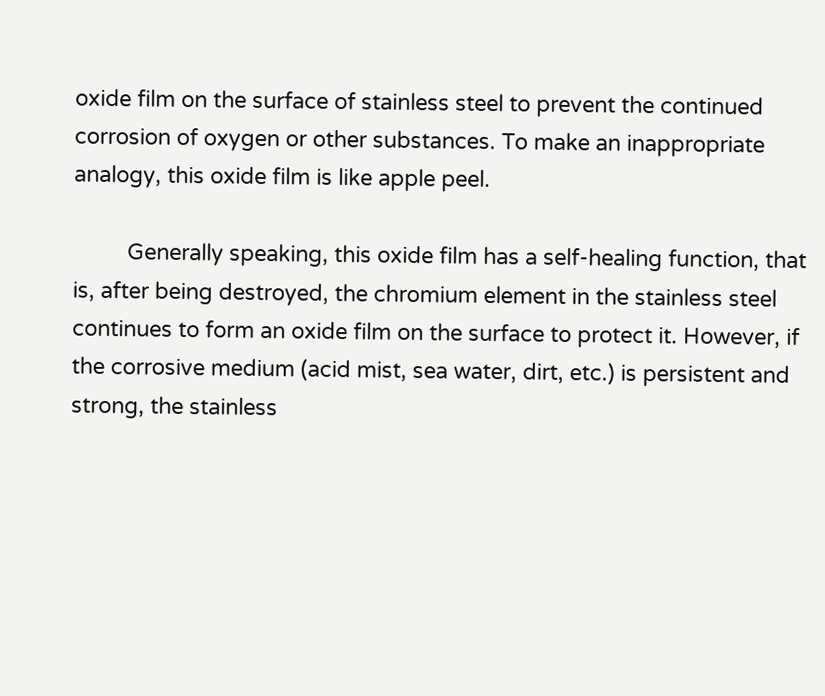oxide film on the surface of stainless steel to prevent the continued corrosion of oxygen or other substances. To make an inappropriate analogy, this oxide film is like apple peel.

         Generally speaking, this oxide film has a self-healing function, that is, after being destroyed, the chromium element in the stainless steel continues to form an oxide film on the surface to protect it. However, if the corrosive medium (acid mist, sea water, dirt, etc.) is persistent and strong, the stainless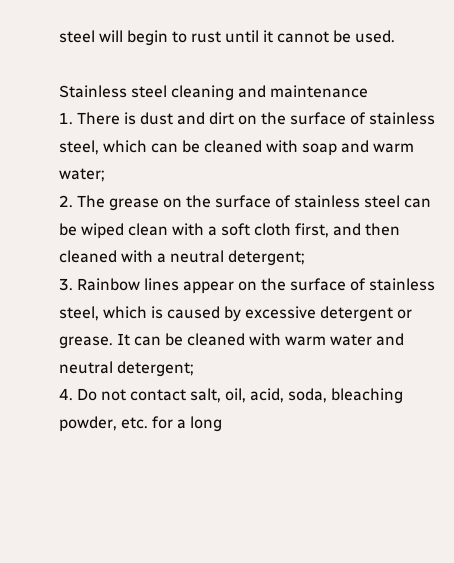steel will begin to rust until it cannot be used.

Stainless steel cleaning and maintenance
1. There is dust and dirt on the surface of stainless steel, which can be cleaned with soap and warm water;
2. The grease on the surface of stainless steel can be wiped clean with a soft cloth first, and then cleaned with a neutral detergent;
3. Rainbow lines appear on the surface of stainless steel, which is caused by excessive detergent or grease. It can be cleaned with warm water and neutral detergent;
4. Do not contact salt, oil, acid, soda, bleaching powder, etc. for a long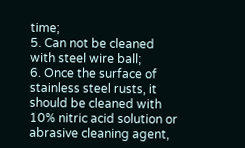time;
5. Can not be cleaned with steel wire ball;
6. Once the surface of stainless steel rusts, it should be cleaned with 10% nitric acid solution or abrasive cleaning agent,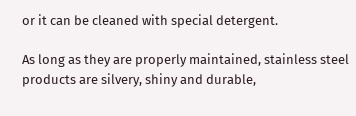or it can be cleaned with special detergent.

As long as they are properly maintained, stainless steel products are silvery, shiny and durable,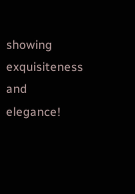showing exquisiteness and elegance!